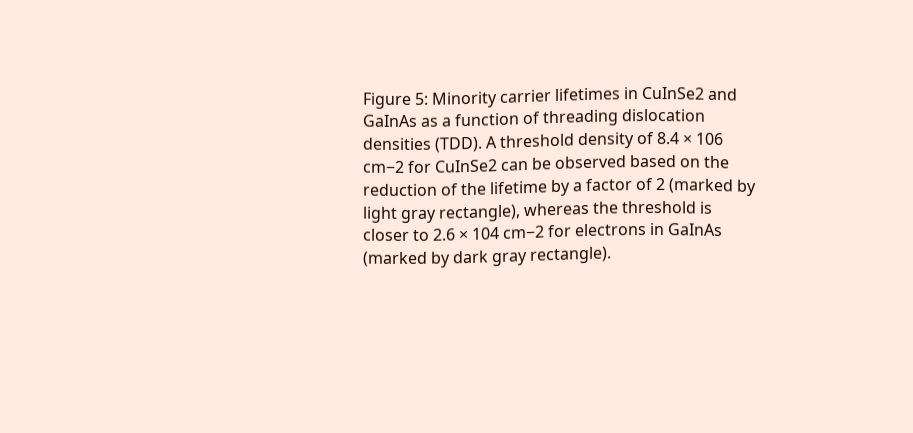Figure 5: Minority carrier lifetimes in CuInSe2 and GaInAs as a function of threading dislocation densities (TDD). A threshold density of 8.4 × 106 cm−2 for CuInSe2 can be observed based on the reduction of the lifetime by a factor of 2 (marked by light gray rectangle), whereas the threshold is closer to 2.6 × 104 cm−2 for electrons in GaInAs (marked by dark gray rectangle).